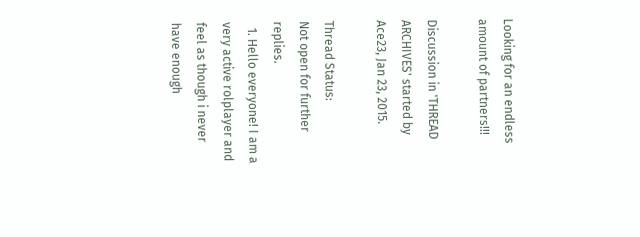Looking for an endless amount of partners!!!

Discussion in 'THREAD ARCHIVES' started by Ace23, Jan 23, 2015.

Thread Status:
Not open for further replies.
  1. Hello everyone! I am a very active rolplayer and feel as though i never have enough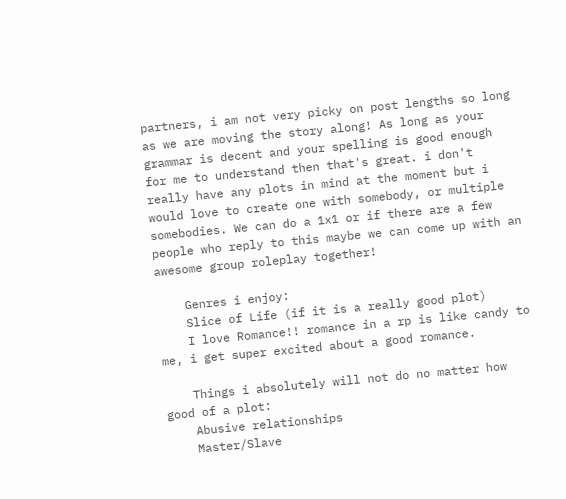partners, i am not very picky on post lengths so long as we are moving the story along! As long as your grammar is decent and your spelling is good enough for me to understand then that's great. i don't really have any plots in mind at the moment but i would love to create one with somebody, or multiple somebodies. We can do a 1x1 or if there are a few people who reply to this maybe we can come up with an awesome group roleplay together!

    Genres i enjoy:
    Slice of Life (if it is a really good plot)
    I love Romance!! romance in a rp is like candy to me, i get super excited about a good romance.

    Things i absolutely will not do no matter how good of a plot:
    Abusive relationships
    Master/Slave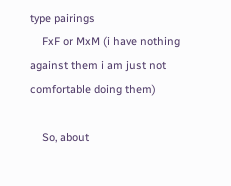type pairings
    FxF or MxM (i have nothing against them i am just not comfortable doing them)

    So, about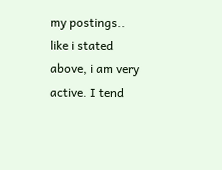my postings.. like i stated above, i am very active. I tend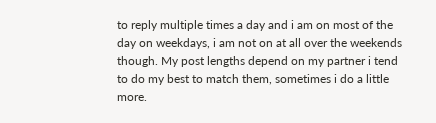to reply multiple times a day and i am on most of the day on weekdays, i am not on at all over the weekends though. My post lengths depend on my partner i tend to do my best to match them, sometimes i do a little more.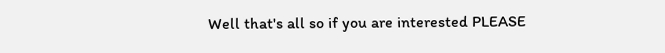Well that's all so if you are interested PLEASE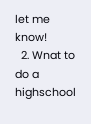let me know!
  2. Wnat to do a highschool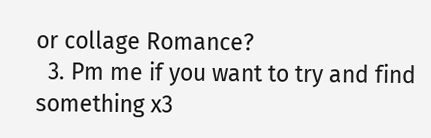or collage Romance?
  3. Pm me if you want to try and find something x3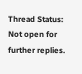Thread Status:
Not open for further replies.